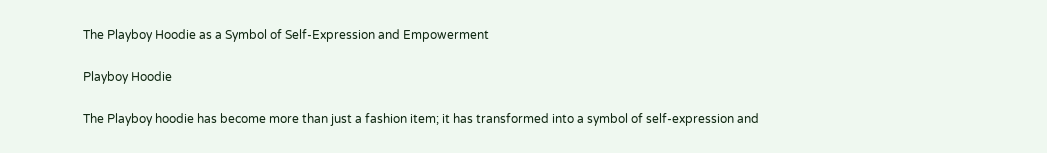The Playboy Hoodie as a Symbol of Self-Expression and Empowerment

Playboy Hoodie

The Playboy hoodie has become more than just a fashion item; it has transformed into a symbol of self-expression and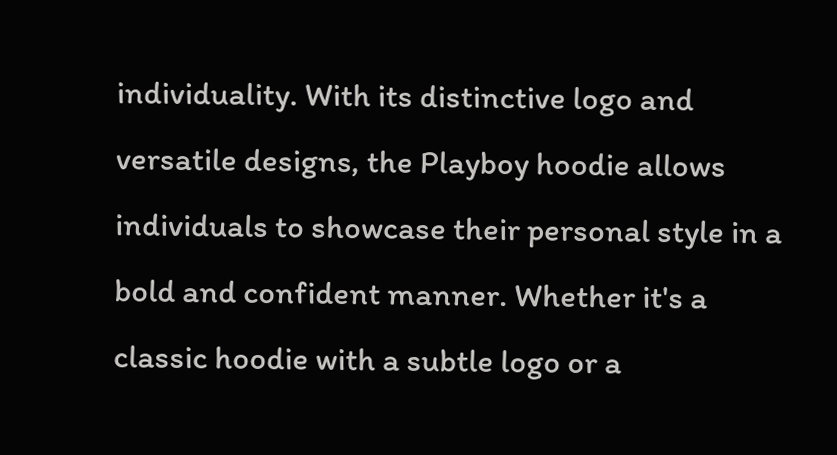individuality. With its distinctive logo and versatile designs, the Playboy hoodie allows individuals to showcase their personal style in a bold and confident manner. Whether it's a classic hoodie with a subtle logo or a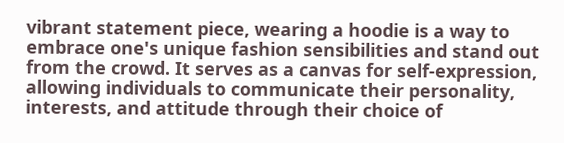vibrant statement piece, wearing a hoodie is a way to embrace one's unique fashion sensibilities and stand out from the crowd. It serves as a canvas for self-expression, allowing individuals to communicate their personality, interests, and attitude through their choice of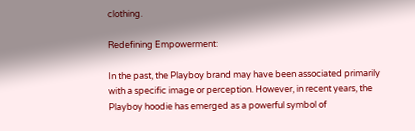clothing.

Redefining Empowerment:

In the past, the Playboy brand may have been associated primarily with a specific image or perception. However, in recent years, the Playboy hoodie has emerged as a powerful symbol of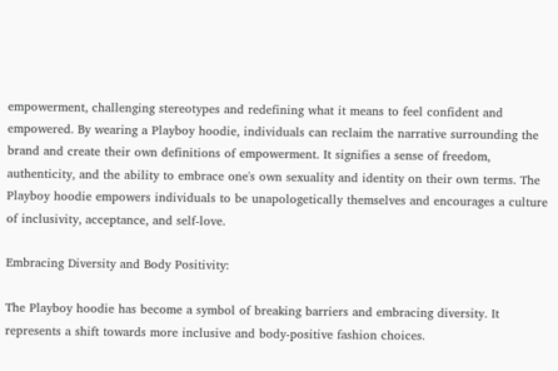empowerment, challenging stereotypes and redefining what it means to feel confident and empowered. By wearing a Playboy hoodie, individuals can reclaim the narrative surrounding the brand and create their own definitions of empowerment. It signifies a sense of freedom, authenticity, and the ability to embrace one's own sexuality and identity on their own terms. The Playboy hoodie empowers individuals to be unapologetically themselves and encourages a culture of inclusivity, acceptance, and self-love.

Embracing Diversity and Body Positivity:

The Playboy hoodie has become a symbol of breaking barriers and embracing diversity. It represents a shift towards more inclusive and body-positive fashion choices.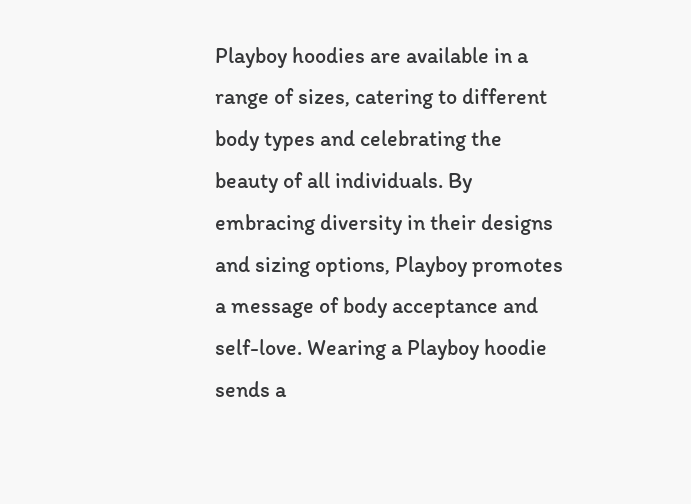Playboy hoodies are available in a range of sizes, catering to different body types and celebrating the beauty of all individuals. By embracing diversity in their designs and sizing options, Playboy promotes a message of body acceptance and self-love. Wearing a Playboy hoodie sends a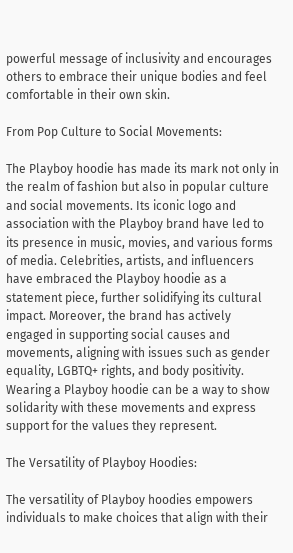powerful message of inclusivity and encourages others to embrace their unique bodies and feel comfortable in their own skin.

From Pop Culture to Social Movements:

The Playboy hoodie has made its mark not only in the realm of fashion but also in popular culture and social movements. Its iconic logo and association with the Playboy brand have led to its presence in music, movies, and various forms of media. Celebrities, artists, and influencers have embraced the Playboy hoodie as a statement piece, further solidifying its cultural impact. Moreover, the brand has actively engaged in supporting social causes and movements, aligning with issues such as gender equality, LGBTQ+ rights, and body positivity. Wearing a Playboy hoodie can be a way to show solidarity with these movements and express support for the values they represent.

The Versatility of Playboy Hoodies:

The versatility of Playboy hoodies empowers individuals to make choices that align with their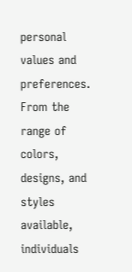personal values and preferences. From the range of colors, designs, and styles available, individuals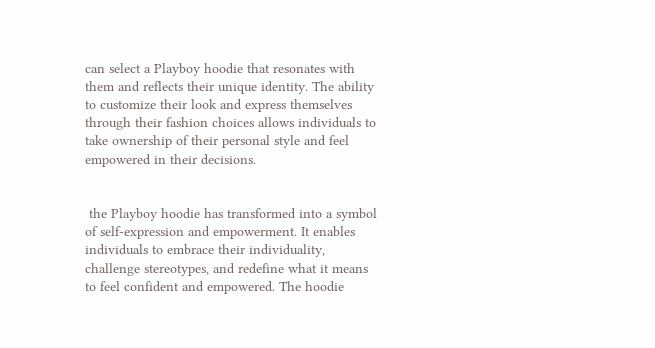can select a Playboy hoodie that resonates with them and reflects their unique identity. The ability to customize their look and express themselves through their fashion choices allows individuals to take ownership of their personal style and feel empowered in their decisions.


 the Playboy hoodie has transformed into a symbol of self-expression and empowerment. It enables individuals to embrace their individuality, challenge stereotypes, and redefine what it means to feel confident and empowered. The hoodie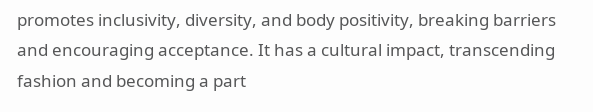promotes inclusivity, diversity, and body positivity, breaking barriers and encouraging acceptance. It has a cultural impact, transcending fashion and becoming a part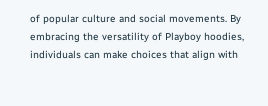of popular culture and social movements. By embracing the versatility of Playboy hoodies, individuals can make choices that align with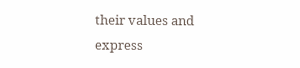their values and express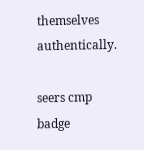themselves authentically.

seers cmp badge